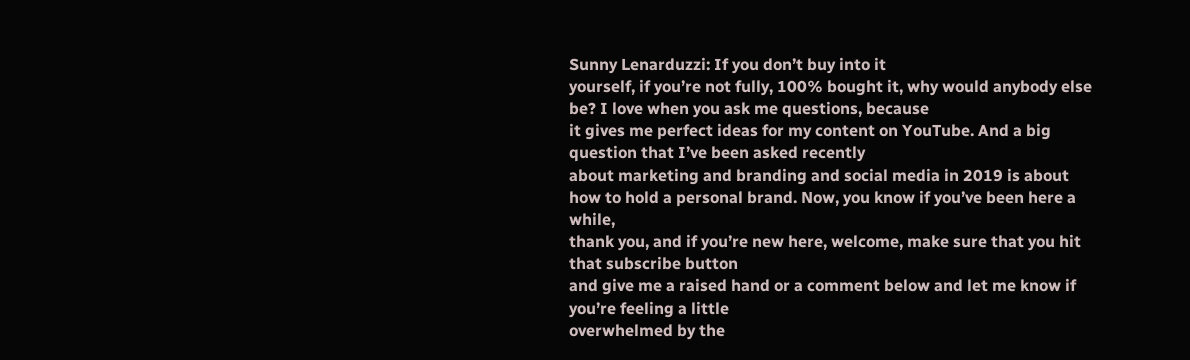Sunny Lenarduzzi: If you don’t buy into it
yourself, if you’re not fully, 100% bought it, why would anybody else be? I love when you ask me questions, because
it gives me perfect ideas for my content on YouTube. And a big question that I’ve been asked recently
about marketing and branding and social media in 2019 is about how to hold a personal brand. Now, you know if you’ve been here a while,
thank you, and if you’re new here, welcome, make sure that you hit that subscribe button
and give me a raised hand or a comment below and let me know if you’re feeling a little
overwhelmed by the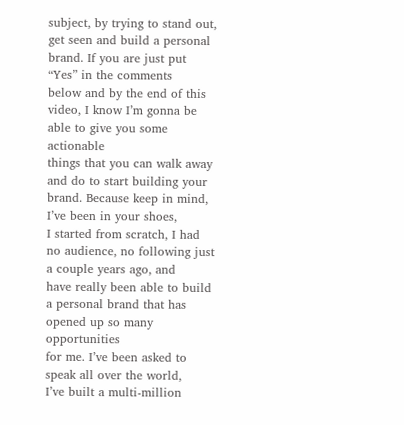subject, by trying to stand out, get seen and build a personal brand. If you are just put “Yes” in the comments
below and by the end of this video, I know I’m gonna be able to give you some actionable
things that you can walk away and do to start building your brand. Because keep in mind, I’ve been in your shoes,
I started from scratch, I had no audience, no following just a couple years ago, and
have really been able to build a personal brand that has opened up so many opportunities
for me. I’ve been asked to speak all over the world,
I’ve built a multi-million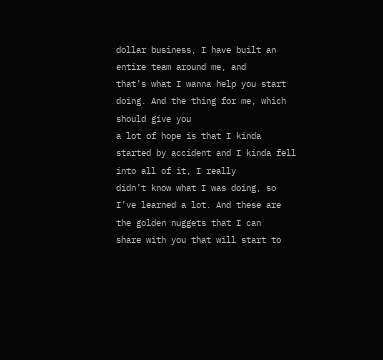dollar business, I have built an entire team around me, and
that’s what I wanna help you start doing. And the thing for me, which should give you
a lot of hope is that I kinda started by accident and I kinda fell into all of it, I really
didn’t know what I was doing, so I’ve learned a lot. And these are the golden nuggets that I can
share with you that will start to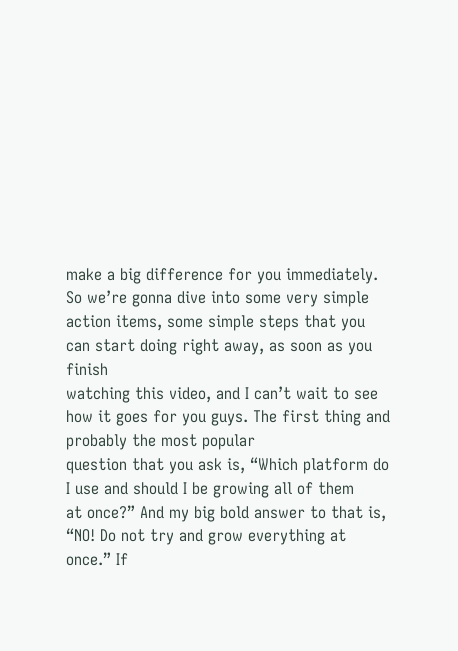make a big difference for you immediately. So we’re gonna dive into some very simple
action items, some simple steps that you can start doing right away, as soon as you finish
watching this video, and I can’t wait to see how it goes for you guys. The first thing and probably the most popular
question that you ask is, “Which platform do I use and should I be growing all of them
at once?” And my big bold answer to that is, “NO! Do not try and grow everything at once.” If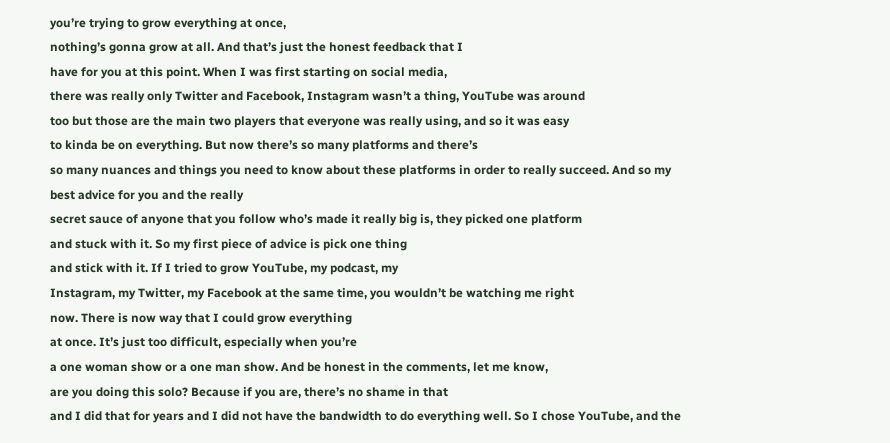you’re trying to grow everything at once,
nothing’s gonna grow at all. And that’s just the honest feedback that I
have for you at this point. When I was first starting on social media,
there was really only Twitter and Facebook, Instagram wasn’t a thing, YouTube was around
too but those are the main two players that everyone was really using, and so it was easy
to kinda be on everything. But now there’s so many platforms and there’s
so many nuances and things you need to know about these platforms in order to really succeed. And so my best advice for you and the really
secret sauce of anyone that you follow who’s made it really big is, they picked one platform
and stuck with it. So my first piece of advice is pick one thing
and stick with it. If I tried to grow YouTube, my podcast, my
Instagram, my Twitter, my Facebook at the same time, you wouldn’t be watching me right
now. There is now way that I could grow everything
at once. It’s just too difficult, especially when you’re
a one woman show or a one man show. And be honest in the comments, let me know,
are you doing this solo? Because if you are, there’s no shame in that
and I did that for years and I did not have the bandwidth to do everything well. So I chose YouTube, and the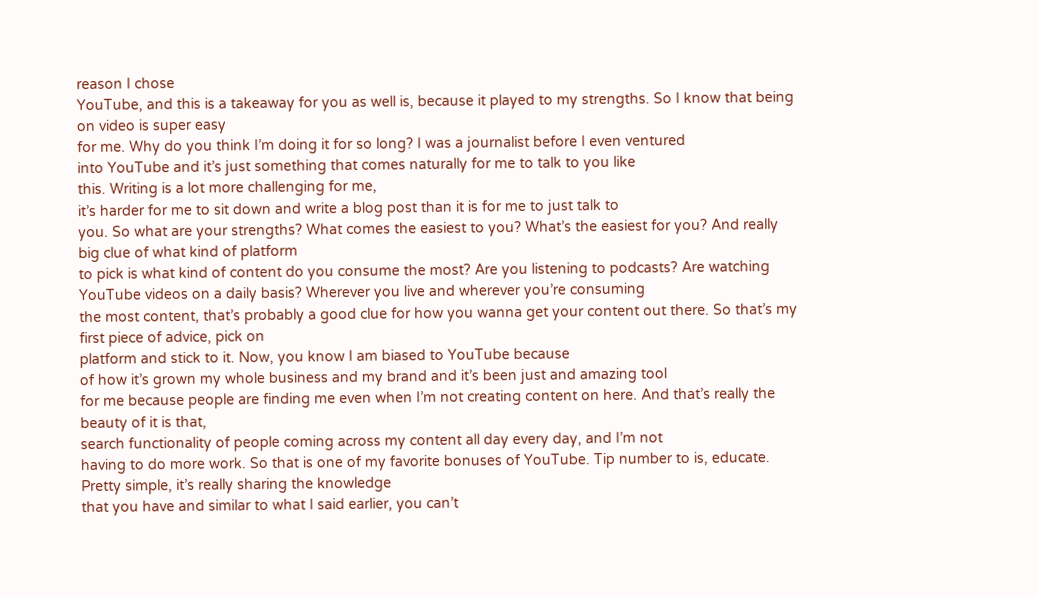reason I chose
YouTube, and this is a takeaway for you as well is, because it played to my strengths. So I know that being on video is super easy
for me. Why do you think I’m doing it for so long? I was a journalist before I even ventured
into YouTube and it’s just something that comes naturally for me to talk to you like
this. Writing is a lot more challenging for me,
it’s harder for me to sit down and write a blog post than it is for me to just talk to
you. So what are your strengths? What comes the easiest to you? What’s the easiest for you? And really big clue of what kind of platform
to pick is what kind of content do you consume the most? Are you listening to podcasts? Are watching YouTube videos on a daily basis? Wherever you live and wherever you’re consuming
the most content, that’s probably a good clue for how you wanna get your content out there. So that’s my first piece of advice, pick on
platform and stick to it. Now, you know I am biased to YouTube because
of how it’s grown my whole business and my brand and it’s been just and amazing tool
for me because people are finding me even when I’m not creating content on here. And that’s really the beauty of it is that,
search functionality of people coming across my content all day every day, and I’m not
having to do more work. So that is one of my favorite bonuses of YouTube. Tip number to is, educate. Pretty simple, it’s really sharing the knowledge
that you have and similar to what I said earlier, you can’t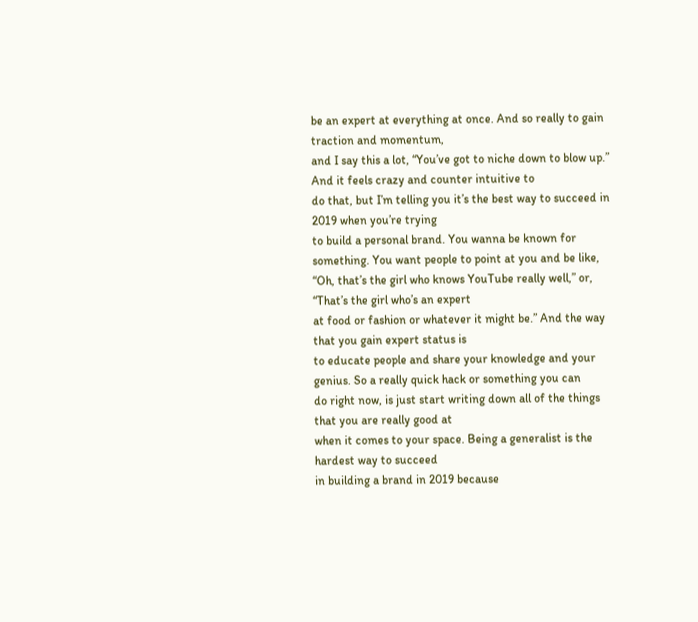be an expert at everything at once. And so really to gain traction and momentum,
and I say this a lot, “You’ve got to niche down to blow up.” And it feels crazy and counter intuitive to
do that, but I’m telling you it’s the best way to succeed in 2019 when you’re trying
to build a personal brand. You wanna be known for something. You want people to point at you and be like,
“Oh, that’s the girl who knows YouTube really well,” or, “That’s the girl who’s an expert
at food or fashion or whatever it might be.” And the way that you gain expert status is
to educate people and share your knowledge and your genius. So a really quick hack or something you can
do right now, is just start writing down all of the things that you are really good at
when it comes to your space. Being a generalist is the hardest way to succeed
in building a brand in 2019 because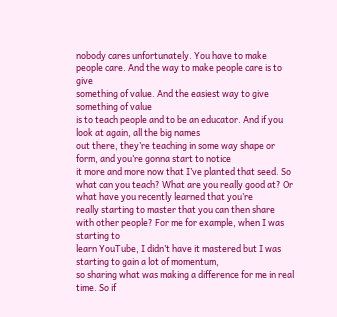nobody cares unfortunately. You have to make people care. And the way to make people care is to give
something of value. And the easiest way to give something of value
is to teach people and to be an educator. And if you look at again, all the big names
out there, they’re teaching in some way shape or form, and you’re gonna start to notice
it more and more now that I’ve planted that seed. So what can you teach? What are you really good at? Or what have you recently learned that you’re
really starting to master that you can then share with other people? For me for example, when I was starting to
learn YouTube, I didn’t have it mastered but I was starting to gain a lot of momentum,
so sharing what was making a difference for me in real time. So if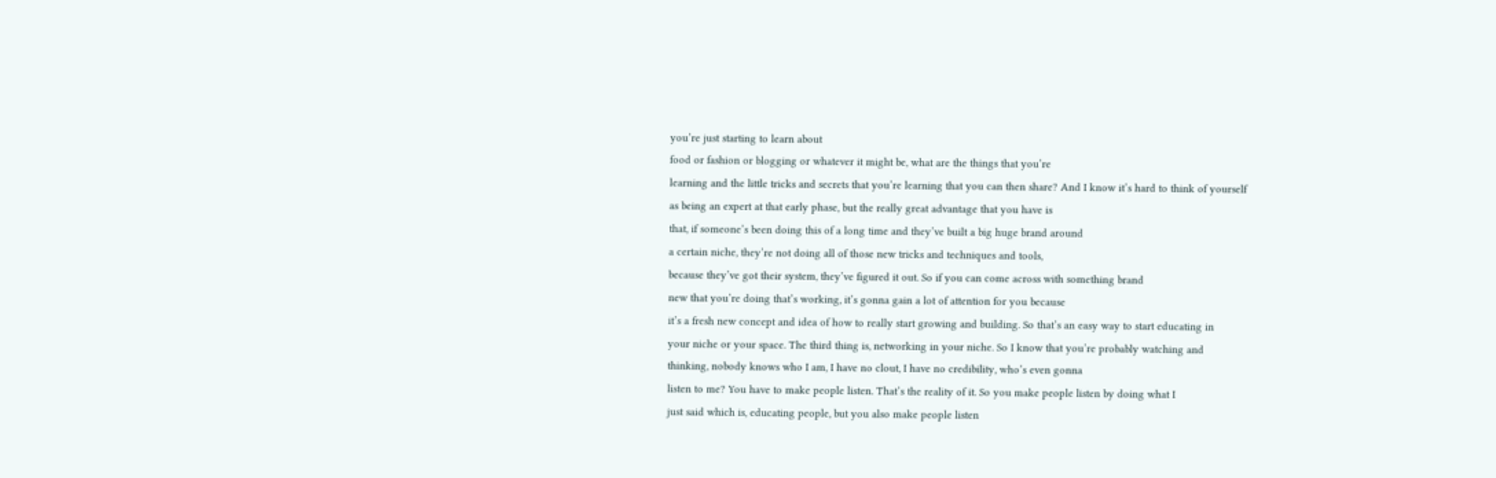you’re just starting to learn about
food or fashion or blogging or whatever it might be, what are the things that you’re
learning and the little tricks and secrets that you’re learning that you can then share? And I know it’s hard to think of yourself
as being an expert at that early phase, but the really great advantage that you have is
that, if someone’s been doing this of a long time and they’ve built a big huge brand around
a certain niche, they’re not doing all of those new tricks and techniques and tools,
because they’ve got their system, they’ve figured it out. So if you can come across with something brand
new that you’re doing that’s working, it’s gonna gain a lot of attention for you because
it’s a fresh new concept and idea of how to really start growing and building. So that’s an easy way to start educating in
your niche or your space. The third thing is, networking in your niche. So I know that you’re probably watching and
thinking, nobody knows who I am, I have no clout, I have no credibility, who’s even gonna
listen to me? You have to make people listen. That’s the reality of it. So you make people listen by doing what I
just said which is, educating people, but you also make people listen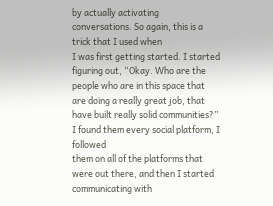by actually activating
conversations. So again, this is a trick that I used when
I was first getting started. I started figuring out, “Okay. Who are the people who are in this space that
are doing a really great job, that have built really solid communities?” I found them every social platform, I followed
them on all of the platforms that were out there, and then I started communicating with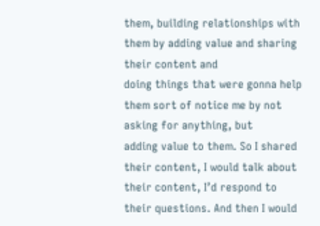them, building relationships with them by adding value and sharing their content and
doing things that were gonna help them sort of notice me by not asking for anything, but
adding value to them. So I shared their content, I would talk about
their content, I’d respond to their questions. And then I would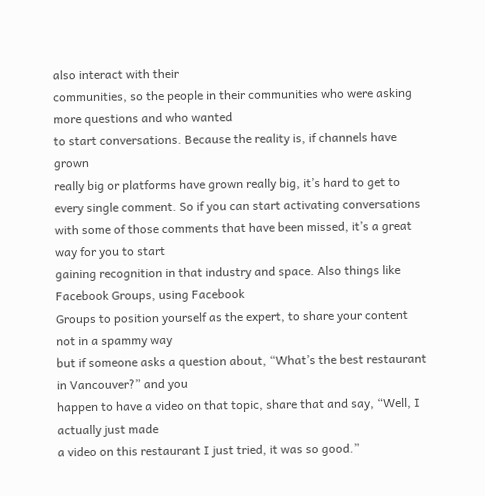also interact with their
communities, so the people in their communities who were asking more questions and who wanted
to start conversations. Because the reality is, if channels have grown
really big or platforms have grown really big, it’s hard to get to every single comment. So if you can start activating conversations
with some of those comments that have been missed, it’s a great way for you to start
gaining recognition in that industry and space. Also things like Facebook Groups, using Facebook
Groups to position yourself as the expert, to share your content not in a spammy way
but if someone asks a question about, “What’s the best restaurant in Vancouver?” and you
happen to have a video on that topic, share that and say, “Well, I actually just made
a video on this restaurant I just tried, it was so good.”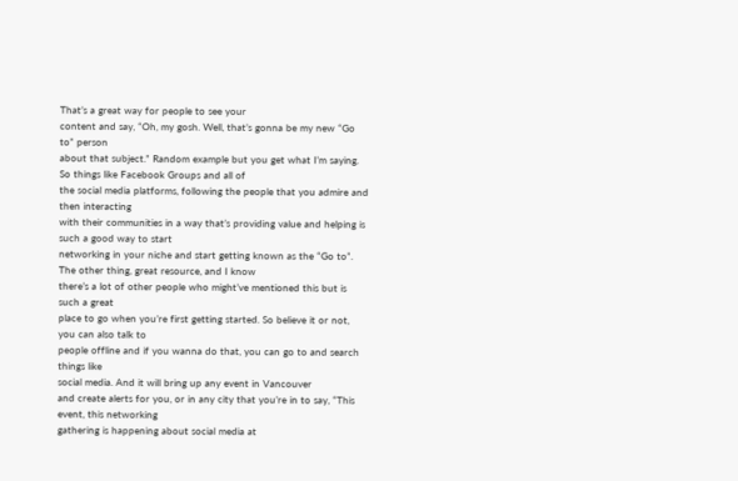That’s a great way for people to see your
content and say, “Oh, my gosh. Well, that’s gonna be my new “Go to” person
about that subject.” Random example but you get what I’m saying. So things like Facebook Groups and all of
the social media platforms, following the people that you admire and then interacting
with their communities in a way that’s providing value and helping is such a good way to start
networking in your niche and start getting known as the “Go to”. The other thing, great resource, and I know
there’s a lot of other people who might’ve mentioned this but is such a great
place to go when you’re first getting started. So believe it or not, you can also talk to
people offline and if you wanna do that, you can go to and search things like
social media. And it will bring up any event in Vancouver
and create alerts for you, or in any city that you’re in to say, “This event, this networking
gathering is happening about social media at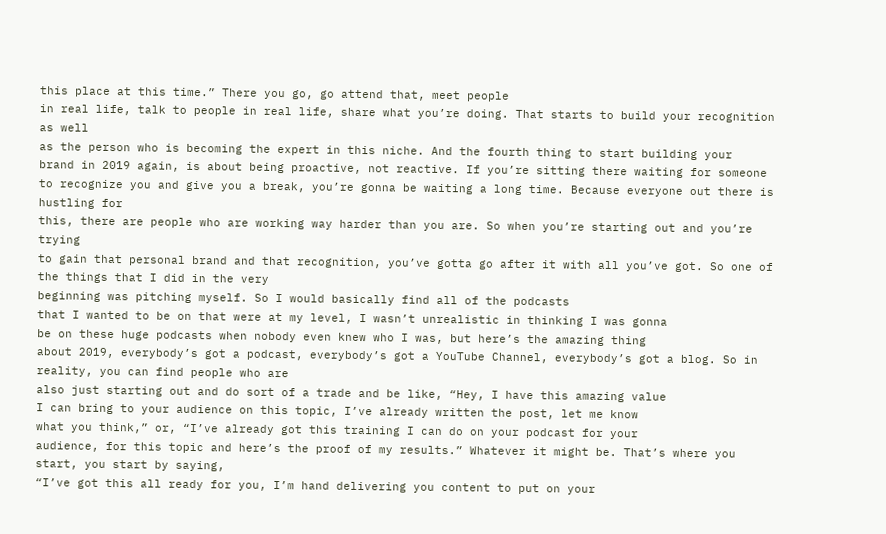this place at this time.” There you go, go attend that, meet people
in real life, talk to people in real life, share what you’re doing. That starts to build your recognition as well
as the person who is becoming the expert in this niche. And the fourth thing to start building your
brand in 2019 again, is about being proactive, not reactive. If you’re sitting there waiting for someone
to recognize you and give you a break, you’re gonna be waiting a long time. Because everyone out there is hustling for
this, there are people who are working way harder than you are. So when you’re starting out and you’re trying
to gain that personal brand and that recognition, you’ve gotta go after it with all you’ve got. So one of the things that I did in the very
beginning was pitching myself. So I would basically find all of the podcasts
that I wanted to be on that were at my level, I wasn’t unrealistic in thinking I was gonna
be on these huge podcasts when nobody even knew who I was, but here’s the amazing thing
about 2019, everybody’s got a podcast, everybody’s got a YouTube Channel, everybody’s got a blog. So in reality, you can find people who are
also just starting out and do sort of a trade and be like, “Hey, I have this amazing value
I can bring to your audience on this topic, I’ve already written the post, let me know
what you think,” or, “I’ve already got this training I can do on your podcast for your
audience, for this topic and here’s the proof of my results.” Whatever it might be. That’s where you start, you start by saying,
“I’ve got this all ready for you, I’m hand delivering you content to put on your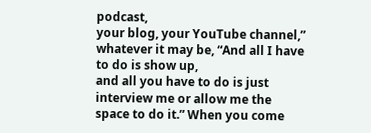podcast,
your blog, your YouTube channel,” whatever it may be, “And all I have to do is show up,
and all you have to do is just interview me or allow me the space to do it.” When you come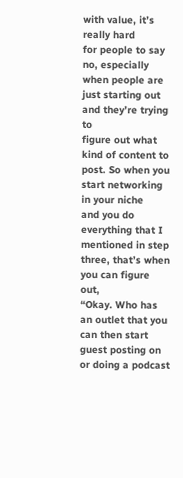with value, it’s really hard
for people to say no, especially when people are just starting out and they’re trying to
figure out what kind of content to post. So when you start networking in your niche
and you do everything that I mentioned in step three, that’s when you can figure out,
“Okay. Who has an outlet that you can then start
guest posting on or doing a podcast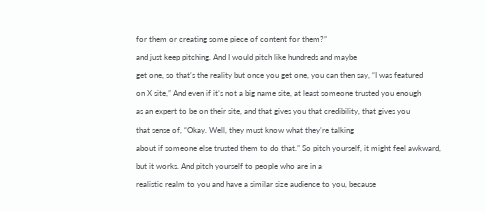for them or creating some piece of content for them?”
and just keep pitching. And I would pitch like hundreds and maybe
get one, so that’s the reality but once you get one, you can then say, “I was featured
on X site,” And even if it’s not a big name site, at least someone trusted you enough
as an expert to be on their site, and that gives you that credibility, that gives you
that sense of, “Okay. Well, they must know what they’re talking
about if someone else trusted them to do that.” So pitch yourself, it might feel awkward,
but it works. And pitch yourself to people who are in a
realistic realm to you and have a similar size audience to you, because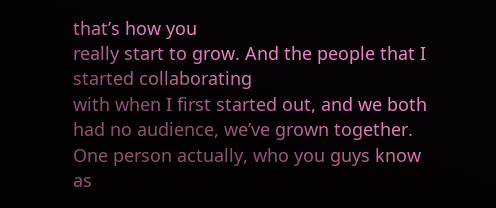that’s how you
really start to grow. And the people that I started collaborating
with when I first started out, and we both had no audience, we’ve grown together. One person actually, who you guys know as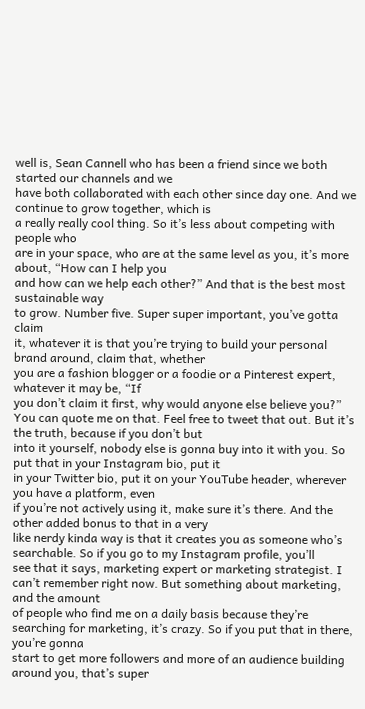well is, Sean Cannell who has been a friend since we both started our channels and we
have both collaborated with each other since day one. And we continue to grow together, which is
a really really cool thing. So it’s less about competing with people who
are in your space, who are at the same level as you, it’s more about, “How can I help you
and how can we help each other?” And that is the best most sustainable way
to grow. Number five. Super super important, you’ve gotta claim
it, whatever it is that you’re trying to build your personal brand around, claim that, whether
you are a fashion blogger or a foodie or a Pinterest expert, whatever it may be, “If
you don’t claim it first, why would anyone else believe you?” You can quote me on that. Feel free to tweet that out. But it’s the truth, because if you don’t but
into it yourself, nobody else is gonna buy into it with you. So put that in your Instagram bio, put it
in your Twitter bio, put it on your YouTube header, wherever you have a platform, even
if you’re not actively using it, make sure it’s there. And the other added bonus to that in a very
like nerdy kinda way is that it creates you as someone who’s searchable. So if you go to my Instagram profile, you’ll
see that it says, marketing expert or marketing strategist. I can’t remember right now. But something about marketing, and the amount
of people who find me on a daily basis because they’re searching for marketing, it’s crazy. So if you put that in there, you’re gonna
start to get more followers and more of an audience building around you, that’s super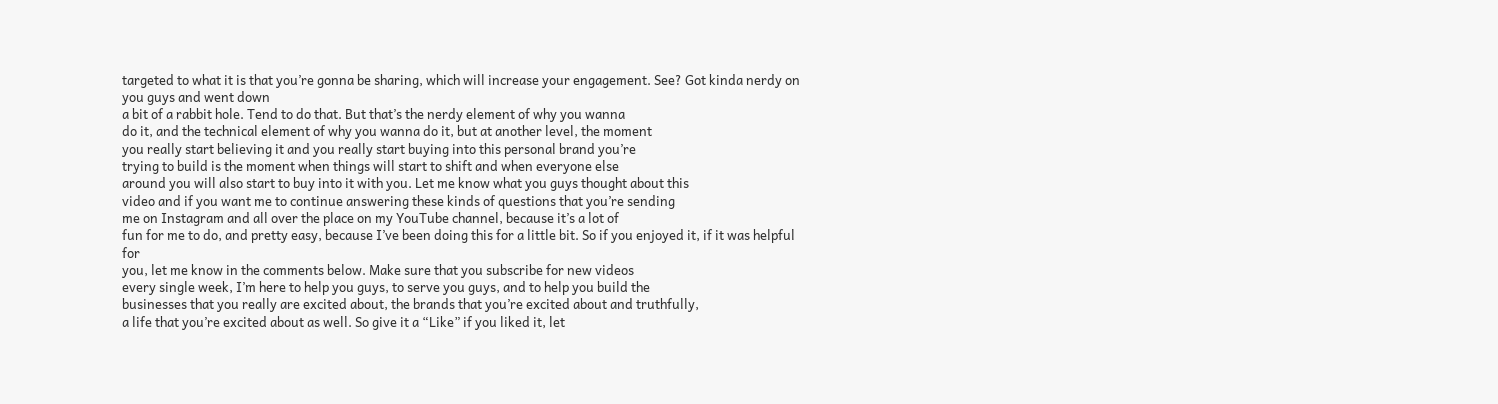targeted to what it is that you’re gonna be sharing, which will increase your engagement. See? Got kinda nerdy on you guys and went down
a bit of a rabbit hole. Tend to do that. But that’s the nerdy element of why you wanna
do it, and the technical element of why you wanna do it, but at another level, the moment
you really start believing it and you really start buying into this personal brand you’re
trying to build is the moment when things will start to shift and when everyone else
around you will also start to buy into it with you. Let me know what you guys thought about this
video and if you want me to continue answering these kinds of questions that you’re sending
me on Instagram and all over the place on my YouTube channel, because it’s a lot of
fun for me to do, and pretty easy, because I’ve been doing this for a little bit. So if you enjoyed it, if it was helpful for
you, let me know in the comments below. Make sure that you subscribe for new videos
every single week, I’m here to help you guys, to serve you guys, and to help you build the
businesses that you really are excited about, the brands that you’re excited about and truthfully,
a life that you’re excited about as well. So give it a “Like” if you liked it, let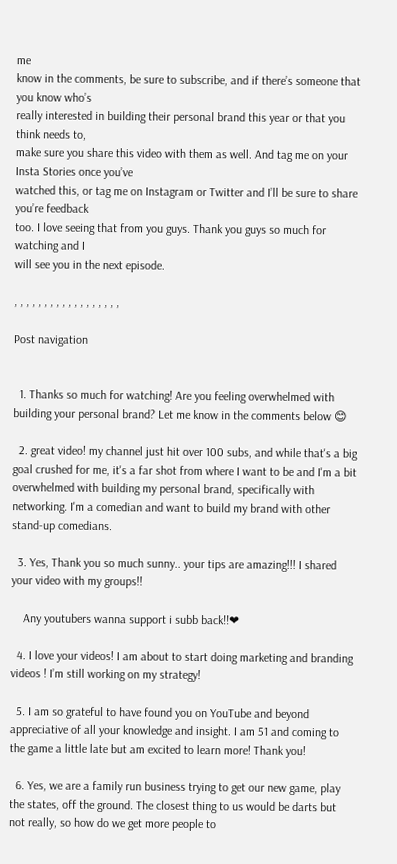me
know in the comments, be sure to subscribe, and if there’s someone that you know who’s
really interested in building their personal brand this year or that you think needs to,
make sure you share this video with them as well. And tag me on your Insta Stories once you’ve
watched this, or tag me on Instagram or Twitter and I’ll be sure to share you’re feedback
too. I love seeing that from you guys. Thank you guys so much for watching and I
will see you in the next episode.

, , , , , , , , , , , , , , , , , ,

Post navigation


  1. Thanks so much for watching! Are you feeling overwhelmed with building your personal brand? Let me know in the comments below 😊

  2. great video! my channel just hit over 100 subs, and while that's a big goal crushed for me, it's a far shot from where I want to be and I'm a bit overwhelmed with building my personal brand, specifically with networking. I'm a comedian and want to build my brand with other stand-up comedians.

  3. Yes, Thank you so much sunny.. your tips are amazing!!! I shared your video with my groups!!

    Any youtubers wanna support i subb back!!❤

  4. I love your videos! I am about to start doing marketing and branding videos ! I’m still working on my strategy!

  5. I am so grateful to have found you on YouTube and beyond appreciative of all your knowledge and insight. I am 51 and coming to the game a little late but am excited to learn more! Thank you!

  6. Yes, we are a family run business trying to get our new game, play the states, off the ground. The closest thing to us would be darts but not really, so how do we get more people to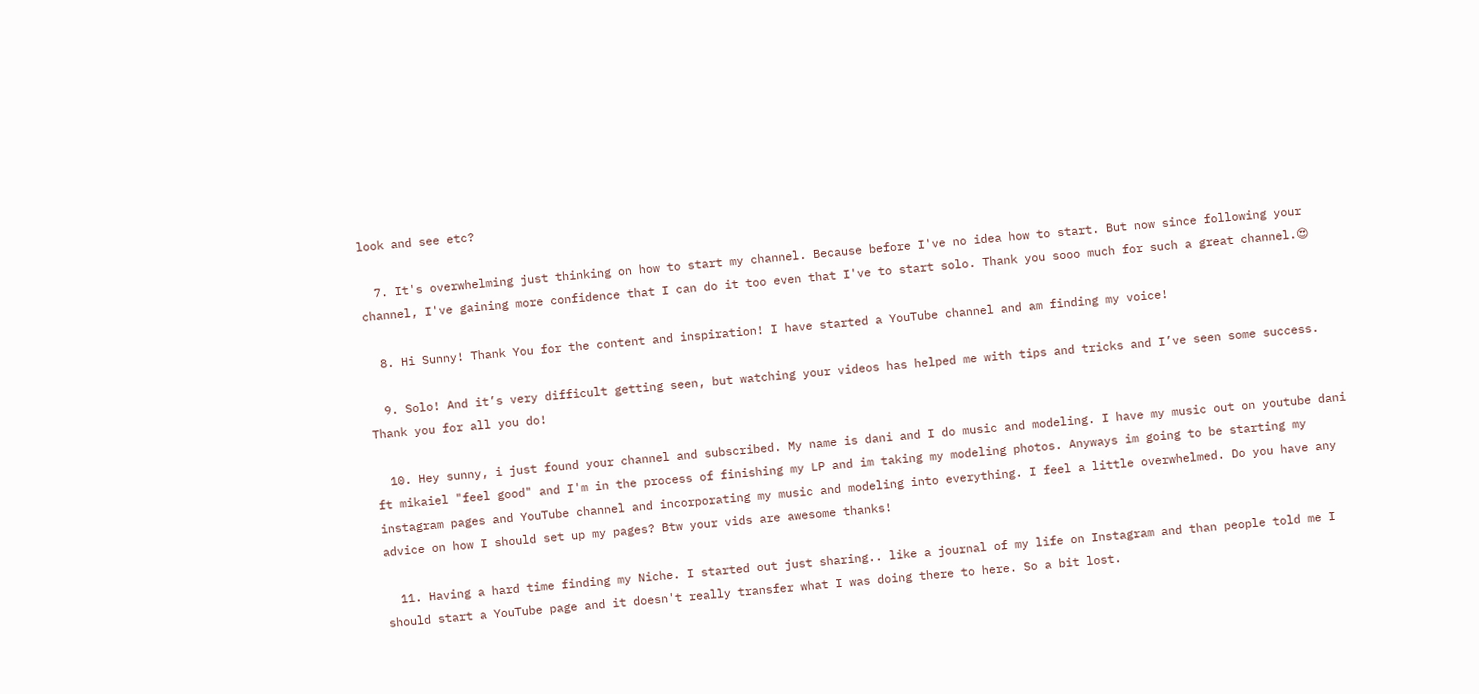look and see etc?

  7. It's overwhelming just thinking on how to start my channel. Because before I've no idea how to start. But now since following your channel, I've gaining more confidence that I can do it too even that I've to start solo. Thank you sooo much for such a great channel.😍

  8. Hi Sunny! Thank You for the content and inspiration! I have started a YouTube channel and am finding my voice!

  9. Solo! And it’s very difficult getting seen, but watching your videos has helped me with tips and tricks and I’ve seen some success. Thank you for all you do!

  10. Hey sunny, i just found your channel and subscribed. My name is dani and I do music and modeling. I have my music out on youtube dani ft mikaiel "feel good" and I'm in the process of finishing my LP and im taking my modeling photos. Anyways im going to be starting my instagram pages and YouTube channel and incorporating my music and modeling into everything. I feel a little overwhelmed. Do you have any advice on how I should set up my pages? Btw your vids are awesome thanks!

  11. Having a hard time finding my Niche. I started out just sharing.. like a journal of my life on Instagram and than people told me I should start a YouTube page and it doesn't really transfer what I was doing there to here. So a bit lost.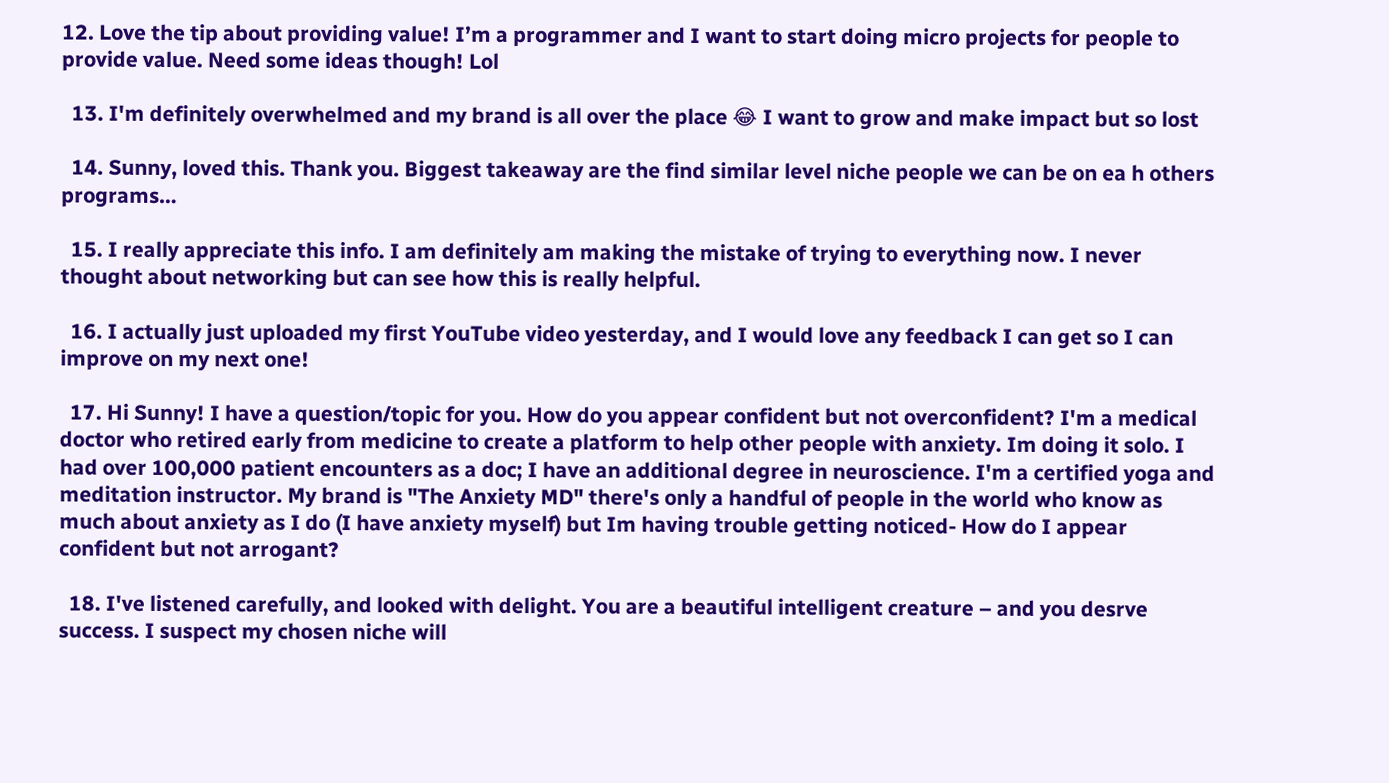12. Love the tip about providing value! I’m a programmer and I want to start doing micro projects for people to provide value. Need some ideas though! Lol

  13. I'm definitely overwhelmed and my brand is all over the place 😂 I want to grow and make impact but so lost

  14. Sunny, loved this. Thank you. Biggest takeaway are the find similar level niche people we can be on ea h others programs…

  15. I really appreciate this info. I am definitely am making the mistake of trying to everything now. I never thought about networking but can see how this is really helpful.

  16. I actually just uploaded my first YouTube video yesterday, and I would love any feedback I can get so I can improve on my next one!

  17. Hi Sunny! I have a question/topic for you. How do you appear confident but not overconfident? I'm a medical doctor who retired early from medicine to create a platform to help other people with anxiety. Im doing it solo. I had over 100,000 patient encounters as a doc; I have an additional degree in neuroscience. I'm a certified yoga and meditation instructor. My brand is "The Anxiety MD" there's only a handful of people in the world who know as much about anxiety as I do (I have anxiety myself) but Im having trouble getting noticed- How do I appear confident but not arrogant?

  18. I've listened carefully, and looked with delight. You are a beautiful intelligent creature – and you desrve success. I suspect my chosen niche will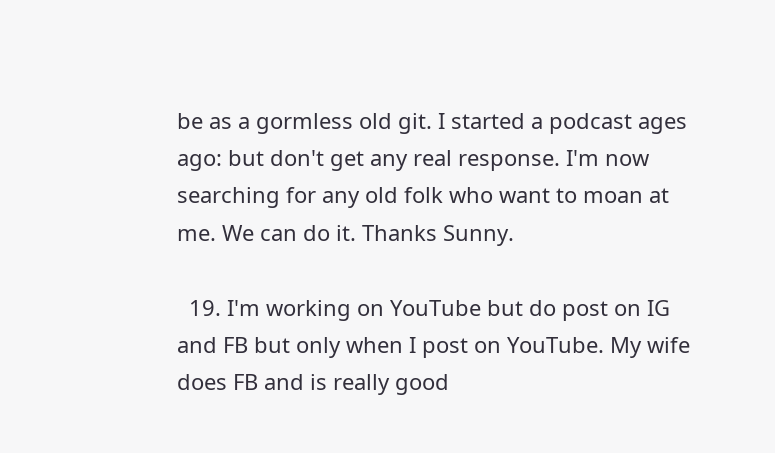be as a gormless old git. I started a podcast ages ago: but don't get any real response. I'm now searching for any old folk who want to moan at me. We can do it. Thanks Sunny.

  19. I'm working on YouTube but do post on IG and FB but only when I post on YouTube. My wife does FB and is really good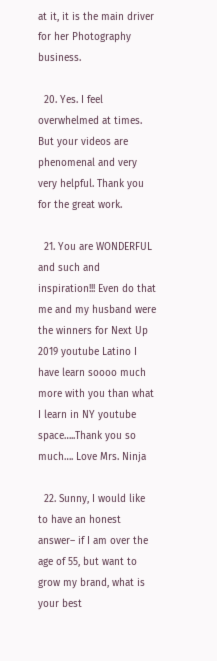at it, it is the main driver for her Photography business.

  20. Yes. I feel overwhelmed at times. But your videos are phenomenal and very very helpful. Thank you for the great work.

  21. You are WONDERFUL and such and inspiration!!! Even do that me and my husband were the winners for Next Up 2019 youtube Latino I have learn soooo much more with you than what I learn in NY youtube space…..Thank you so much…. Love Mrs. Ninja

  22. Sunny, I would like to have an honest answer– if I am over the age of 55, but want to grow my brand, what is your best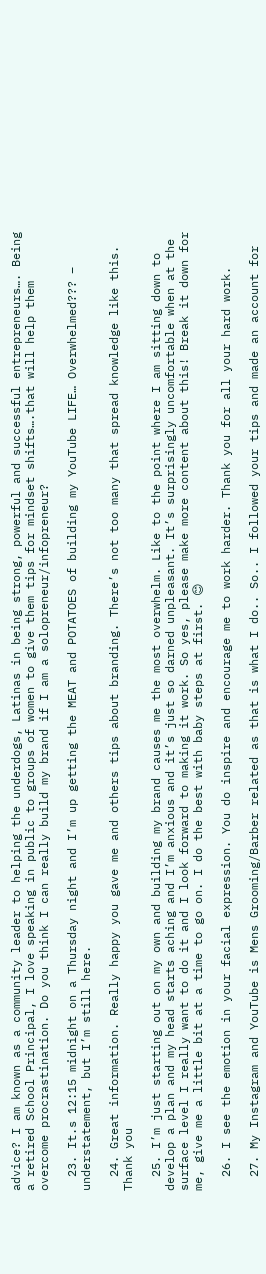advice? I am known as a community leader to helping the underdogs, Latinas in being strong, powerful and successful entrepreneurs…. Being a retired School Principal, I love speaking in public to groups of women to give them tips for mindset shifts….that will help them overcome procrastination. Do you think I can really build my brand if I am a solopreneur/infopreneur?

  23. It.s 12:15 midnight on a Thursday night and I’m up getting the MEAT and POTATOES of building my YouTube LIFE… Overwhelmed??? – understatement, but I’m still here.

  24. Great information. Really happy you gave me and others tips about branding. There’s not too many that spread knowledge like this. Thank you

  25. I’m just starting out on my own and building my brand causes me the most overwhelm. Like to the point where I am sitting down to develop a plan and my head starts aching and I’m anxious and it’s just so darned unpleasant. It’s surprisingly uncomfortable when at the surface level I really want to do it and I look forward to making it work. So yes, please make more content about this! Break it down for me, give me a little bit at a time to go on. I do the best with baby steps at first. 😊

  26. I see the emotion in your facial expression. You do inspire and encourage me to work harder. Thank you for all your hard work.

  27. My Instagram and YouTube is Mens Grooming/Barber related as that is what I do.. So.. I followed your tips and made an account for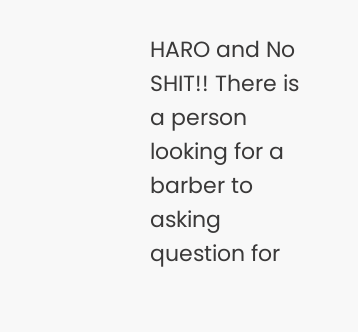HARO and No SHIT!! There is a person looking for a barber to asking question for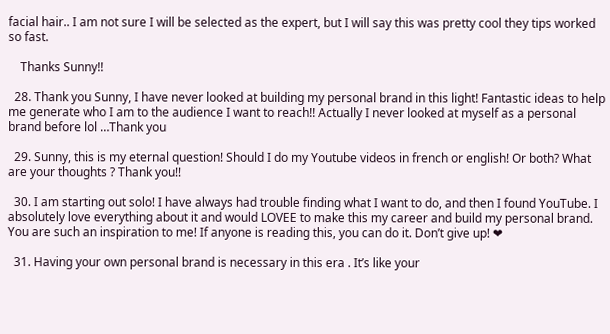facial hair.. I am not sure I will be selected as the expert, but I will say this was pretty cool they tips worked so fast.

    Thanks Sunny!!

  28. Thank you Sunny, I have never looked at building my personal brand in this light! Fantastic ideas to help me generate who I am to the audience I want to reach!! Actually I never looked at myself as a personal brand before lol …Thank you

  29. Sunny, this is my eternal question! Should I do my Youtube videos in french or english! Or both? What are your thoughts ? Thank you!!

  30. I am starting out solo! I have always had trouble finding what I want to do, and then I found YouTube. I absolutely love everything about it and would LOVEE to make this my career and build my personal brand. You are such an inspiration to me! If anyone is reading this, you can do it. Don’t give up! ❤

  31. Having your own personal brand is necessary in this era . It’s like your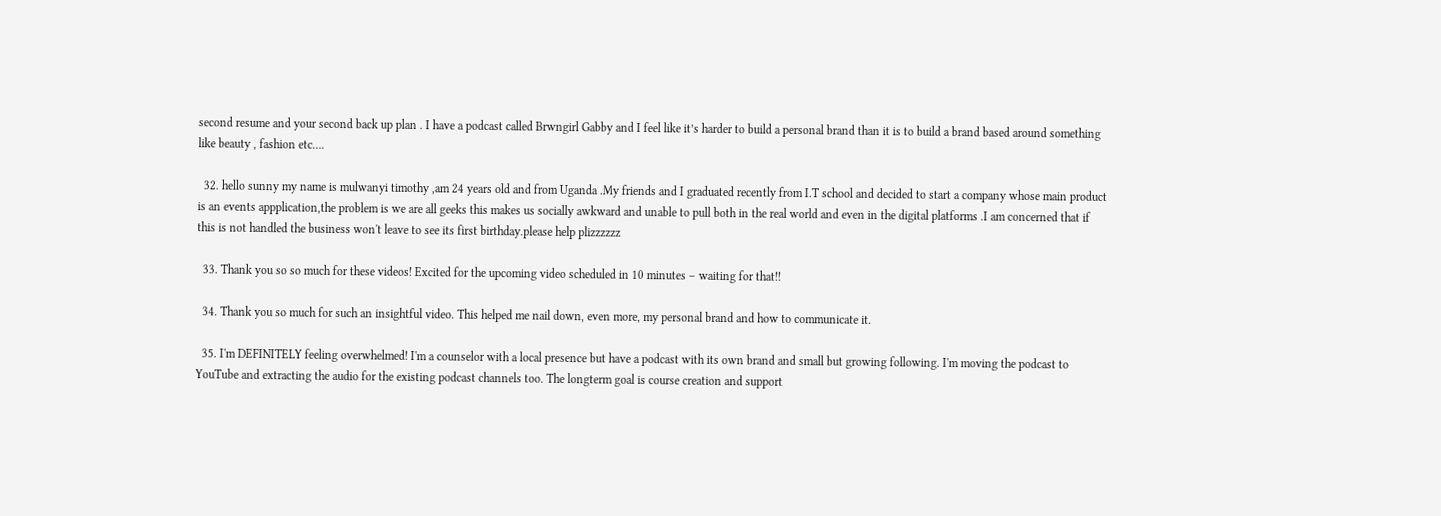second resume and your second back up plan . I have a podcast called Brwngirl Gabby and I feel like it’s harder to build a personal brand than it is to build a brand based around something like beauty , fashion etc….

  32. hello sunny my name is mulwanyi timothy ,am 24 years old and from Uganda .My friends and I graduated recently from I.T school and decided to start a company whose main product is an events appplication,the problem is we are all geeks this makes us socially awkward and unable to pull both in the real world and even in the digital platforms .I am concerned that if this is not handled the business won't leave to see its first birthday.please help plizzzzzz

  33. Thank you so so much for these videos! Excited for the upcoming video scheduled in 10 minutes – waiting for that!!

  34. Thank you so much for such an insightful video. This helped me nail down, even more, my personal brand and how to communicate it.

  35. I'm DEFINITELY feeling overwhelmed! I'm a counselor with a local presence but have a podcast with its own brand and small but growing following. I'm moving the podcast to YouTube and extracting the audio for the existing podcast channels too. The longterm goal is course creation and support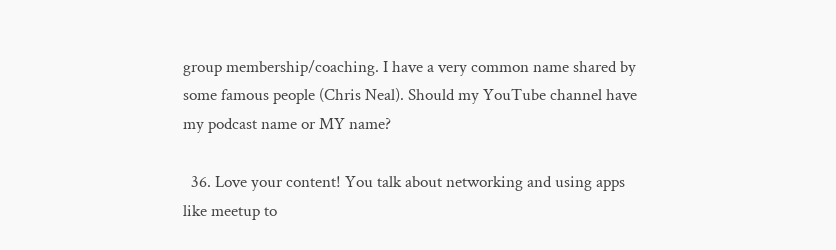group membership/coaching. I have a very common name shared by some famous people (Chris Neal). Should my YouTube channel have my podcast name or MY name?

  36. Love your content! You talk about networking and using apps like meetup to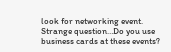look for networking event. Strange question…Do you use business cards at these events?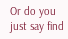Or do you just say find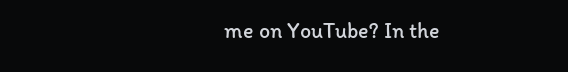me on YouTube? In the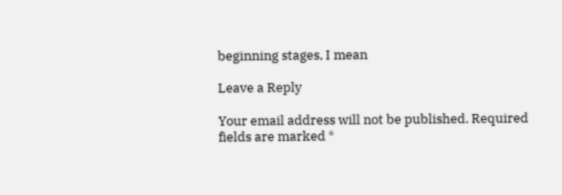beginning stages, I mean

Leave a Reply

Your email address will not be published. Required fields are marked *